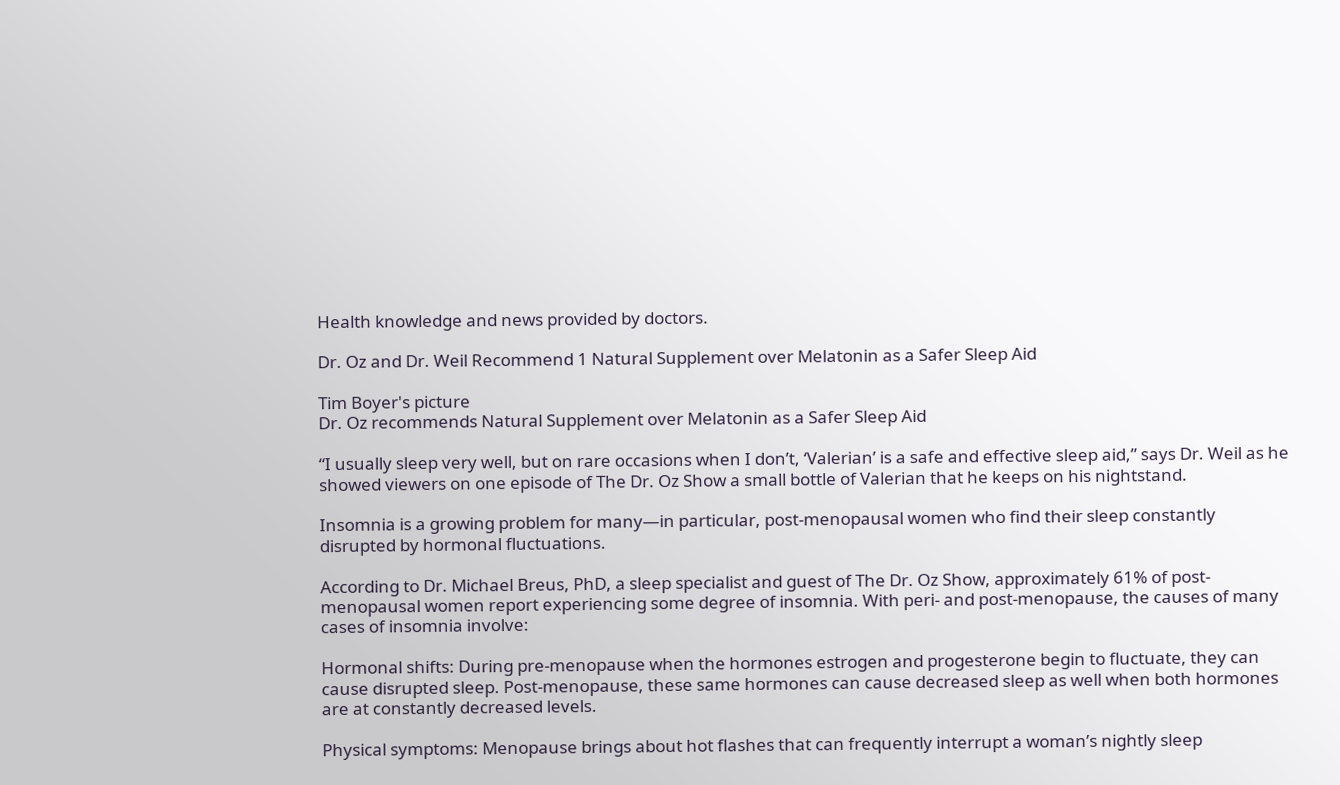Health knowledge and news provided by doctors.

Dr. Oz and Dr. Weil Recommend 1 Natural Supplement over Melatonin as a Safer Sleep Aid

Tim Boyer's picture
Dr. Oz recommends Natural Supplement over Melatonin as a Safer Sleep Aid

“I usually sleep very well, but on rare occasions when I don’t, ‘Valerian’ is a safe and effective sleep aid,” says Dr. Weil as he showed viewers on one episode of The Dr. Oz Show a small bottle of Valerian that he keeps on his nightstand.

Insomnia is a growing problem for many—in particular, post-menopausal women who find their sleep constantly disrupted by hormonal fluctuations.

According to Dr. Michael Breus, PhD, a sleep specialist and guest of The Dr. Oz Show, approximately 61% of post-menopausal women report experiencing some degree of insomnia. With peri- and post-menopause, the causes of many cases of insomnia involve:

Hormonal shifts: During pre-menopause when the hormones estrogen and progesterone begin to fluctuate, they can cause disrupted sleep. Post-menopause, these same hormones can cause decreased sleep as well when both hormones are at constantly decreased levels.

Physical symptoms: Menopause brings about hot flashes that can frequently interrupt a woman’s nightly sleep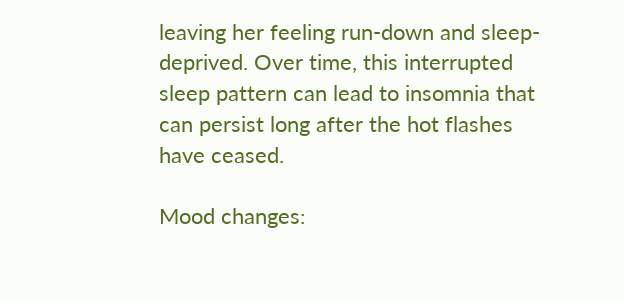leaving her feeling run-down and sleep-deprived. Over time, this interrupted sleep pattern can lead to insomnia that can persist long after the hot flashes have ceased.

Mood changes: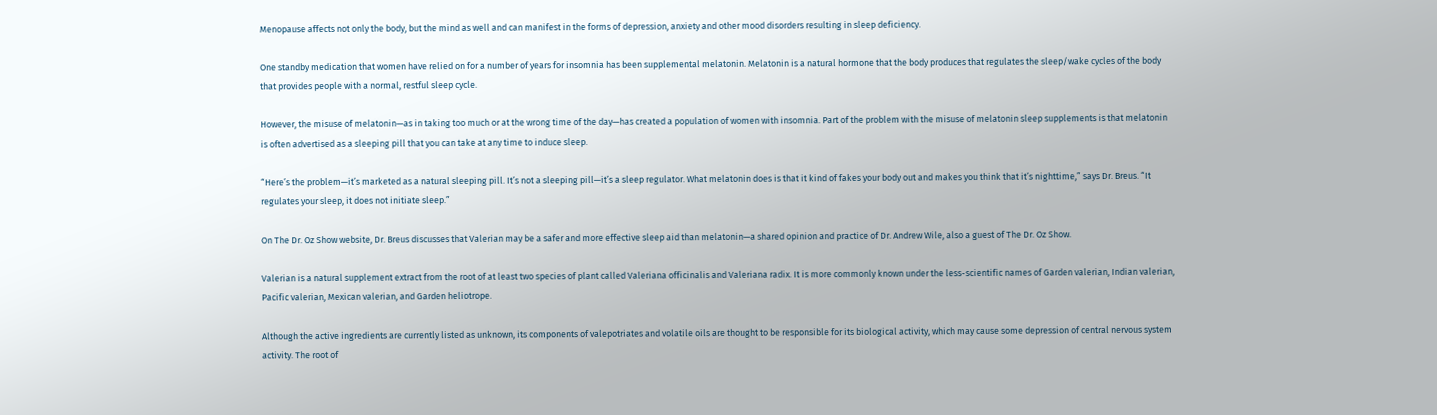Menopause affects not only the body, but the mind as well and can manifest in the forms of depression, anxiety and other mood disorders resulting in sleep deficiency.

One standby medication that women have relied on for a number of years for insomnia has been supplemental melatonin. Melatonin is a natural hormone that the body produces that regulates the sleep/wake cycles of the body that provides people with a normal, restful sleep cycle.

However, the misuse of melatonin—as in taking too much or at the wrong time of the day—has created a population of women with insomnia. Part of the problem with the misuse of melatonin sleep supplements is that melatonin is often advertised as a sleeping pill that you can take at any time to induce sleep.

“Here’s the problem—it’s marketed as a natural sleeping pill. It’s not a sleeping pill—it’s a sleep regulator. What melatonin does is that it kind of fakes your body out and makes you think that it’s nighttime,” says Dr. Breus. “It regulates your sleep, it does not initiate sleep.”

On The Dr. Oz Show website, Dr. Breus discusses that Valerian may be a safer and more effective sleep aid than melatonin—a shared opinion and practice of Dr. Andrew Wile, also a guest of The Dr. Oz Show.

Valerian is a natural supplement extract from the root of at least two species of plant called Valeriana officinalis and Valeriana radix. It is more commonly known under the less-scientific names of Garden valerian, Indian valerian, Pacific valerian, Mexican valerian, and Garden heliotrope.

Although the active ingredients are currently listed as unknown, its components of valepotriates and volatile oils are thought to be responsible for its biological activity, which may cause some depression of central nervous system activity. The root of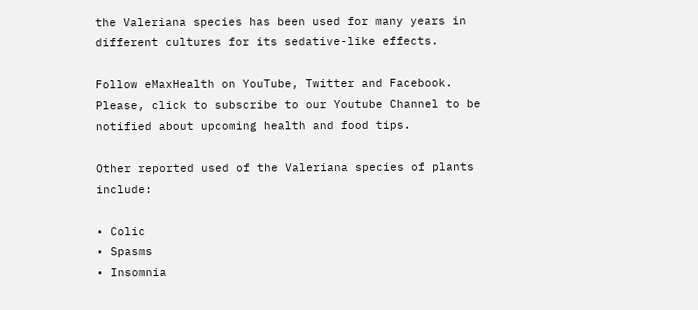the Valeriana species has been used for many years in different cultures for its sedative-like effects.

Follow eMaxHealth on YouTube, Twitter and Facebook.
Please, click to subscribe to our Youtube Channel to be notified about upcoming health and food tips.

Other reported used of the Valeriana species of plants include:

• Colic
• Spasms
• Insomnia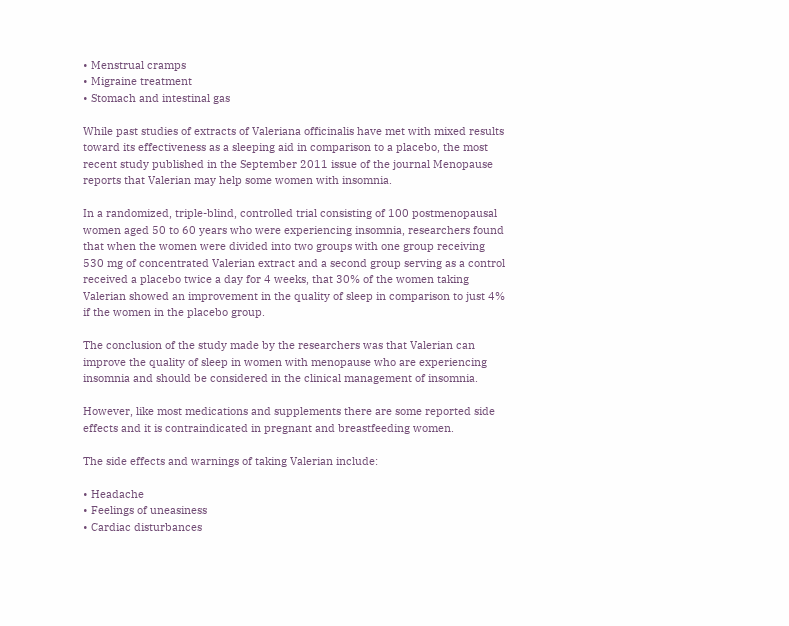• Menstrual cramps
• Migraine treatment
• Stomach and intestinal gas

While past studies of extracts of Valeriana officinalis have met with mixed results toward its effectiveness as a sleeping aid in comparison to a placebo, the most recent study published in the September 2011 issue of the journal Menopause reports that Valerian may help some women with insomnia.

In a randomized, triple-blind, controlled trial consisting of 100 postmenopausal women aged 50 to 60 years who were experiencing insomnia, researchers found that when the women were divided into two groups with one group receiving 530 mg of concentrated Valerian extract and a second group serving as a control received a placebo twice a day for 4 weeks, that 30% of the women taking Valerian showed an improvement in the quality of sleep in comparison to just 4% if the women in the placebo group.

The conclusion of the study made by the researchers was that Valerian can improve the quality of sleep in women with menopause who are experiencing insomnia and should be considered in the clinical management of insomnia.

However, like most medications and supplements there are some reported side effects and it is contraindicated in pregnant and breastfeeding women.

The side effects and warnings of taking Valerian include:

• Headache
• Feelings of uneasiness
• Cardiac disturbances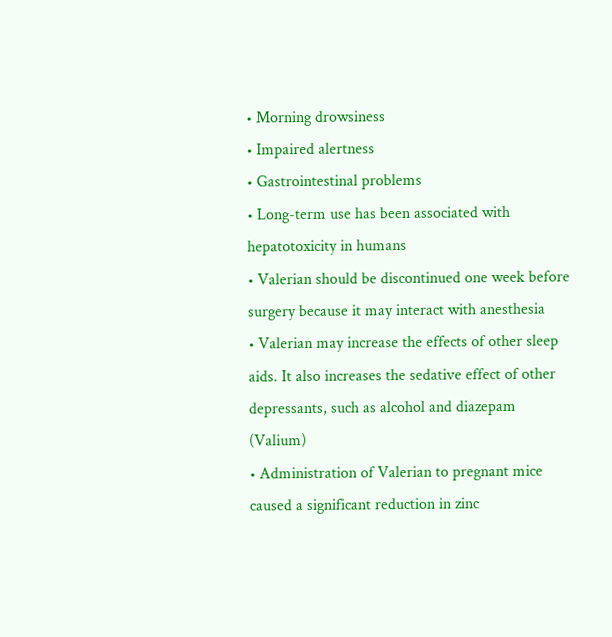• Morning drowsiness
• Impaired alertness
• Gastrointestinal problems
• Long-term use has been associated with hepatotoxicity in humans
• Valerian should be discontinued one week before surgery because it may interact with anesthesia
• Valerian may increase the effects of other sleep aids. It also increases the sedative effect of other depressants, such as alcohol and diazepam (Valium)
• Administration of Valerian to pregnant mice caused a significant reduction in zinc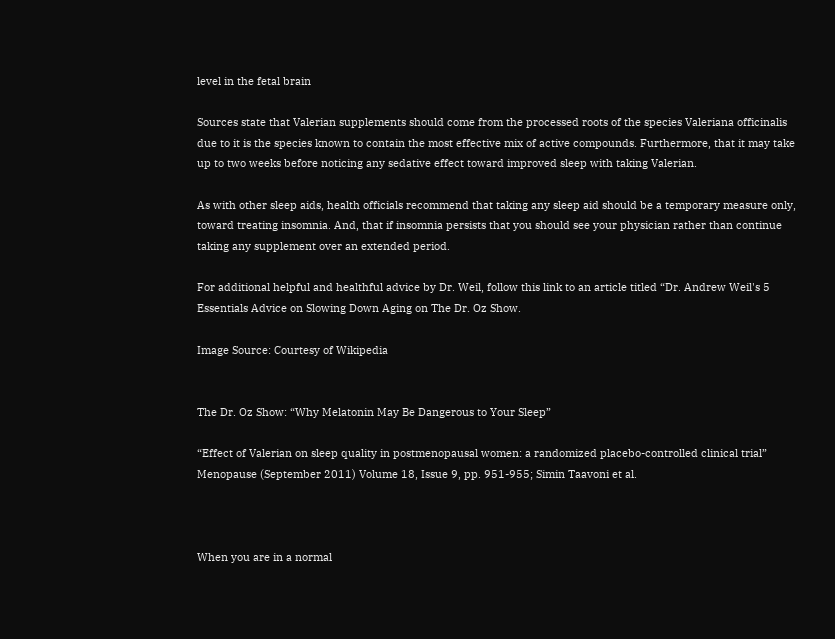level in the fetal brain

Sources state that Valerian supplements should come from the processed roots of the species Valeriana officinalis due to it is the species known to contain the most effective mix of active compounds. Furthermore, that it may take up to two weeks before noticing any sedative effect toward improved sleep with taking Valerian.

As with other sleep aids, health officials recommend that taking any sleep aid should be a temporary measure only, toward treating insomnia. And, that if insomnia persists that you should see your physician rather than continue taking any supplement over an extended period.

For additional helpful and healthful advice by Dr. Weil, follow this link to an article titled “Dr. Andrew Weil's 5 Essentials Advice on Slowing Down Aging on The Dr. Oz Show.

Image Source: Courtesy of Wikipedia


The Dr. Oz Show: “Why Melatonin May Be Dangerous to Your Sleep”

“Effect of Valerian on sleep quality in postmenopausal women: a randomized placebo-controlled clinical trial”
Menopause (September 2011) Volume 18, Issue 9, pp. 951-955; Simin Taavoni et al.



When you are in a normal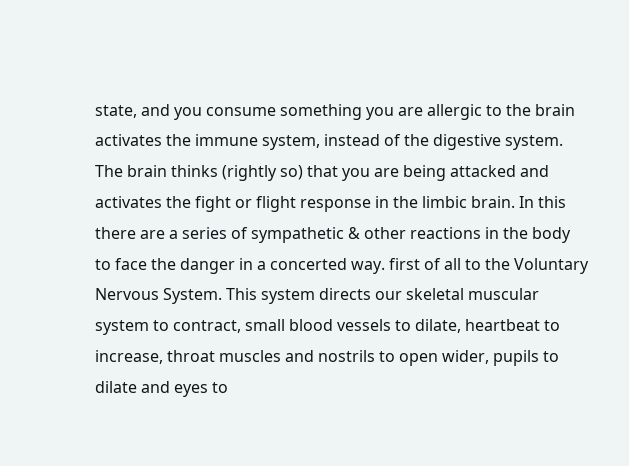state, and you consume something you are allergic to the brain activates the immune system, instead of the digestive system. The brain thinks (rightly so) that you are being attacked and activates the fight or flight response in the limbic brain. In this there are a series of sympathetic & other reactions in the body to face the danger in a concerted way. first of all to the Voluntary Nervous System. This system directs our skeletal muscular system to contract, small blood vessels to dilate, heartbeat to increase, throat muscles and nostrils to open wider, pupils to dilate and eyes to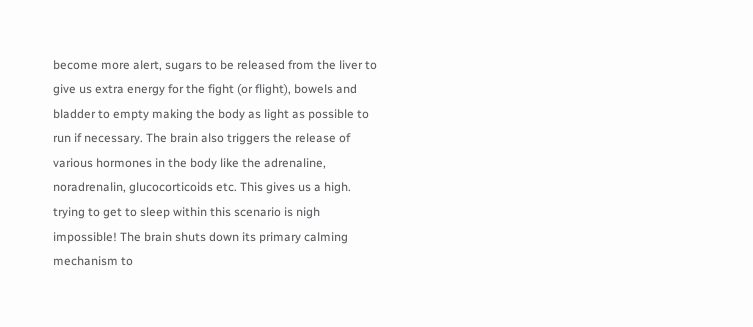become more alert, sugars to be released from the liver to give us extra energy for the fight (or flight), bowels and bladder to empty making the body as light as possible to run if necessary. The brain also triggers the release of various hormones in the body like the adrenaline, noradrenalin, glucocorticoids etc. This gives us a high. trying to get to sleep within this scenario is nigh impossible! The brain shuts down its primary calming mechanism to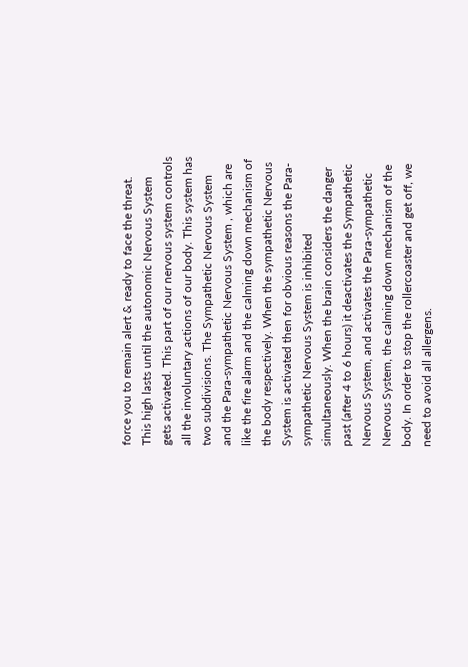force you to remain alert & ready to face the threat. This high lasts until the autonomic Nervous System gets activated. This part of our nervous system controls all the involuntary actions of our body. This system has two subdivisions. The Sympathetic Nervous System and the Para-sympathetic Nervous System , which are like the fire alarm and the calming down mechanism of the body respectively. When the sympathetic Nervous System is activated then for obvious reasons the Para-sympathetic Nervous System is inhibited simultaneously. When the brain considers the danger past (after 4 to 6 hours) it deactivates the Sympathetic Nervous System, and activates the Para-sympathetic Nervous System, the calming down mechanism of the body. In order to stop the rollercoaster and get off, we need to avoid all allergens.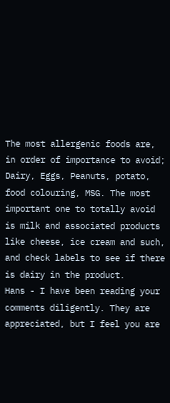The most allergenic foods are, in order of importance to avoid; Dairy, Eggs, Peanuts, potato, food colouring, MSG. The most important one to totally avoid is milk and associated products like cheese, ice cream and such, and check labels to see if there is dairy in the product.
Hans - I have been reading your comments diligently. They are appreciated, but I feel you are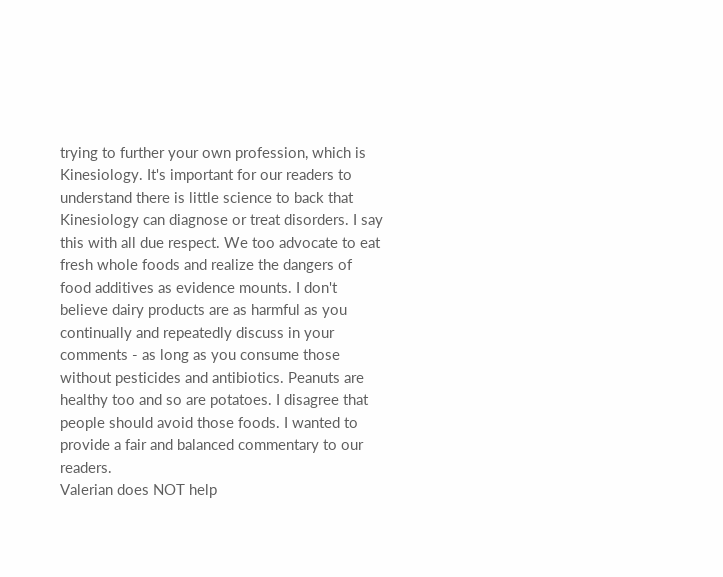trying to further your own profession, which is Kinesiology. It's important for our readers to understand there is little science to back that Kinesiology can diagnose or treat disorders. I say this with all due respect. We too advocate to eat fresh whole foods and realize the dangers of food additives as evidence mounts. I don't believe dairy products are as harmful as you continually and repeatedly discuss in your comments - as long as you consume those without pesticides and antibiotics. Peanuts are healthy too and so are potatoes. I disagree that people should avoid those foods. I wanted to provide a fair and balanced commentary to our readers.
Valerian does NOT help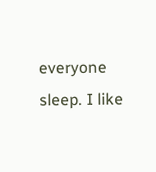everyone sleep. I like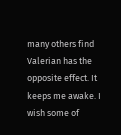many others find Valerian has the opposite effect. It keeps me awake. I wish some of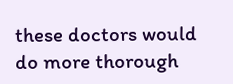these doctors would do more thorough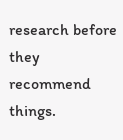research before they recommend things.